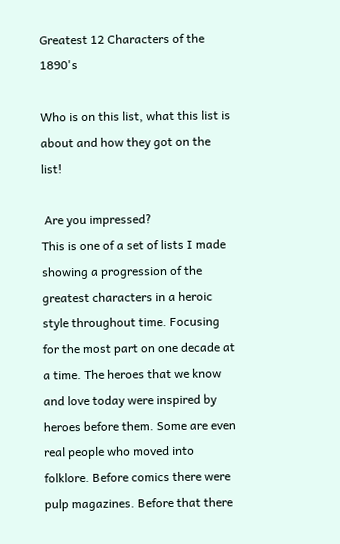Greatest 12 Characters of the 1890's

Who is on this list, what this list is about and how they got on the list!

 Are you impressed?
This is one of a set of lists I made showing a progression of the greatest characters in a heroic style throughout time. Focusing for the most part on one decade at a time. The heroes that we know and love today were inspired by heroes before them. Some are even real people who moved into folklore. Before comics there were pulp magazines. Before that there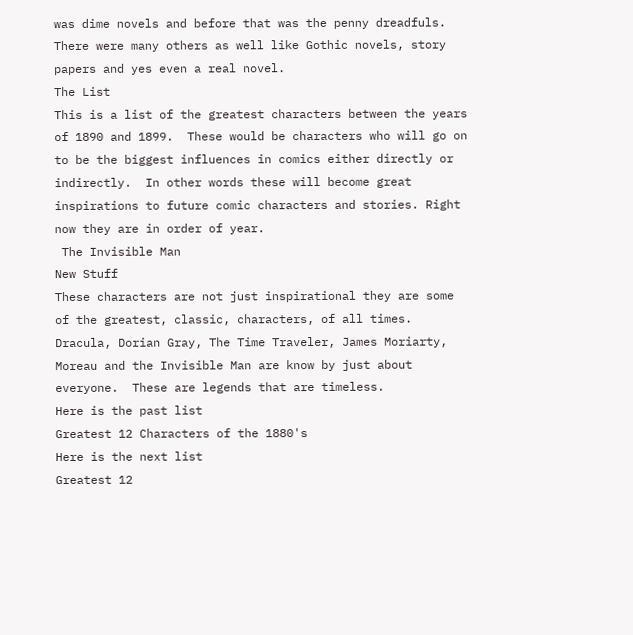was dime novels and before that was the penny dreadfuls. There were many others as well like Gothic novels, story papers and yes even a real novel.
The List
This is a list of the greatest characters between the years of 1890 and 1899.  These would be characters who will go on to be the biggest influences in comics either directly or indirectly.  In other words these will become great inspirations to future comic characters and stories. Right now they are in order of year.
 The Invisible Man
New Stuff
These characters are not just inspirational they are some of the greatest, classic, characters, of all times.  Dracula, Dorian Gray, The Time Traveler, James Moriarty, Moreau and the Invisible Man are know by just about everyone.  These are legends that are timeless.
Here is the past list
Greatest 12 Characters of the 1880's
Here is the next list
Greatest 12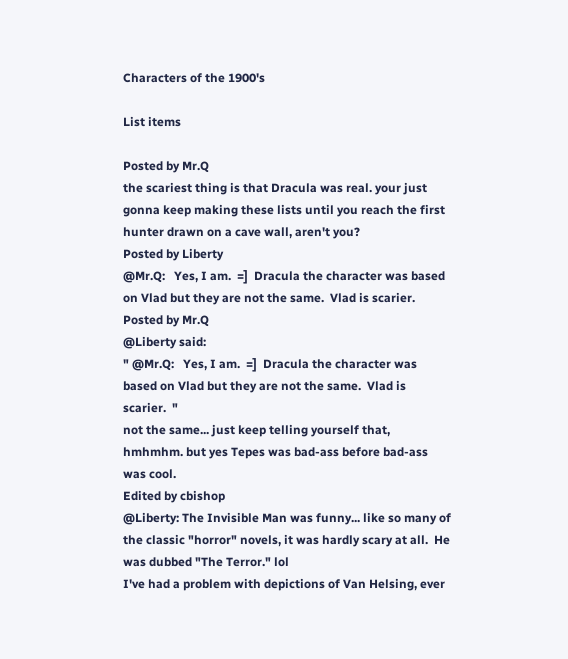Characters of the 1900's

List items

Posted by Mr.Q
the scariest thing is that Dracula was real. your just gonna keep making these lists until you reach the first hunter drawn on a cave wall, aren't you?
Posted by Liberty
@Mr.Q:   Yes, I am.  =]  Dracula the character was based on Vlad but they are not the same.  Vlad is scarier.
Posted by Mr.Q
@Liberty said:
" @Mr.Q:   Yes, I am.  =]  Dracula the character was based on Vlad but they are not the same.  Vlad is scarier.  "
not the same... just keep telling yourself that, hmhmhm. but yes Tepes was bad-ass before bad-ass was cool.
Edited by cbishop
@Liberty: The Invisible Man was funny... like so many of the classic "horror" novels, it was hardly scary at all.  He was dubbed "The Terror." lol
I've had a problem with depictions of Van Helsing, ever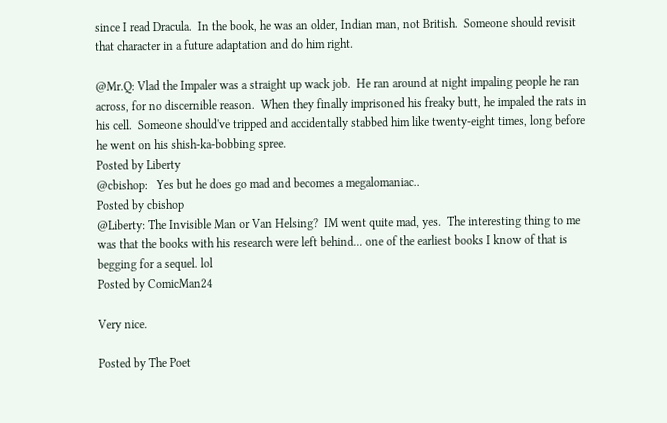since I read Dracula.  In the book, he was an older, Indian man, not British.  Someone should revisit that character in a future adaptation and do him right.

@Mr.Q: Vlad the Impaler was a straight up wack job.  He ran around at night impaling people he ran across, for no discernible reason.  When they finally imprisoned his freaky butt, he impaled the rats in his cell.  Someone should've tripped and accidentally stabbed him like twenty-eight times, long before he went on his shish-ka-bobbing spree.
Posted by Liberty
@cbishop:   Yes but he does go mad and becomes a megalomaniac..
Posted by cbishop
@Liberty: The Invisible Man or Van Helsing?  IM went quite mad, yes.  The interesting thing to me was that the books with his research were left behind... one of the earliest books I know of that is begging for a sequel. lol
Posted by ComicMan24

Very nice.

Posted by The Poet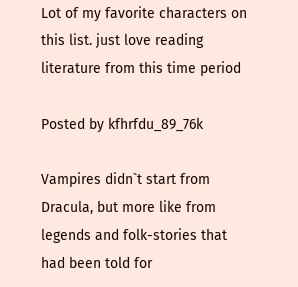Lot of my favorite characters on this list. just love reading literature from this time period

Posted by kfhrfdu_89_76k

Vampires didn`t start from Dracula, but more like from legends and folk-stories that had been told for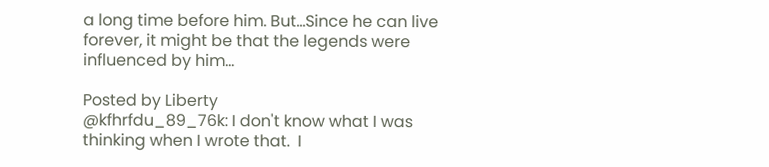a long time before him. But...Since he can live forever, it might be that the legends were influenced by him...

Posted by Liberty
@kfhrfdu_89_76k: I don't know what I was thinking when I wrote that.  I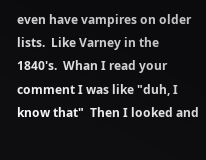even have vampires on older lists.  Like Varney in the 1840's.  Whan I read your comment I was like "duh, I know that"  Then I looked and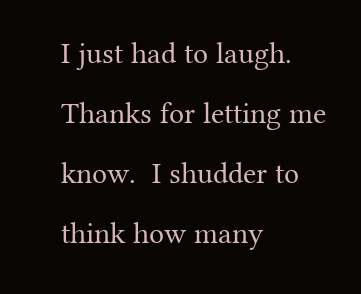I just had to laugh.  Thanks for letting me know.  I shudder to think how many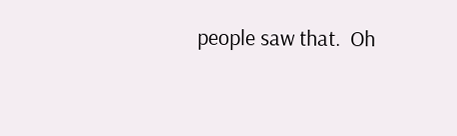people saw that.  Oh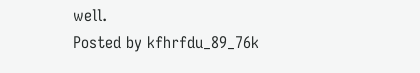well.
Posted by kfhrfdu_89_76k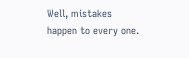Well, mistakes happen to every one.